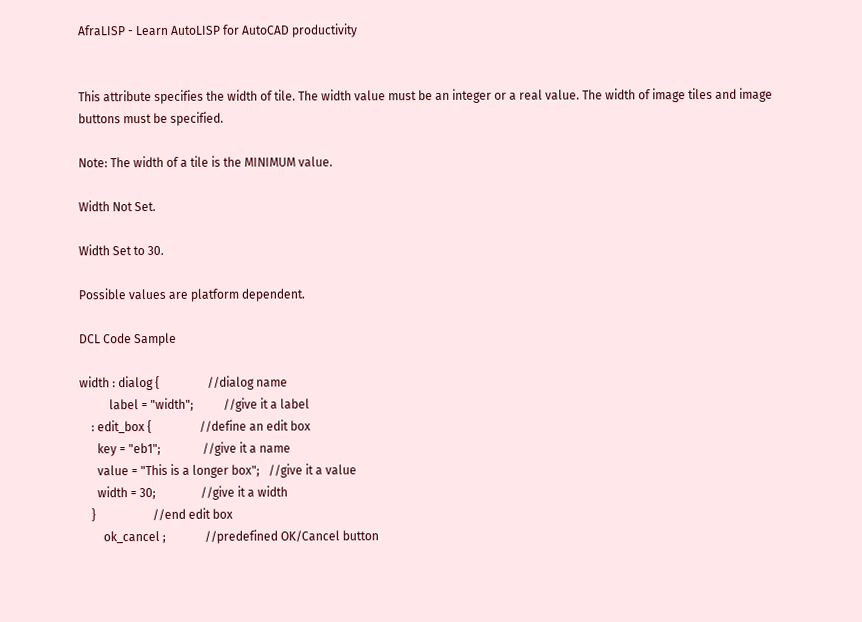AfraLISP - Learn AutoLISP for AutoCAD productivity


This attribute specifies the width of tile. The width value must be an integer or a real value. The width of image tiles and image buttons must be specified.

Note: The width of a tile is the MINIMUM value.

Width Not Set.

Width Set to 30.

Possible values are platform dependent.

DCL Code Sample

width : dialog {                //dialog name
          label = "width";          //give it a label
    : edit_box {                //define an edit box
      key = "eb1";              //give it a name
      value = "This is a longer box";   //give it a value
      width = 30;               //give it a width
    }                   //end edit box
        ok_cancel ;             //predefined OK/Cancel button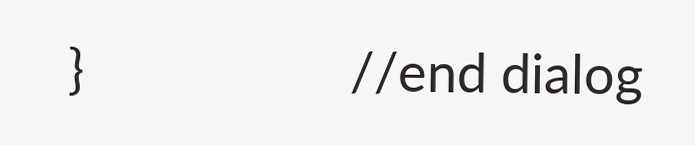}                   //end dialog